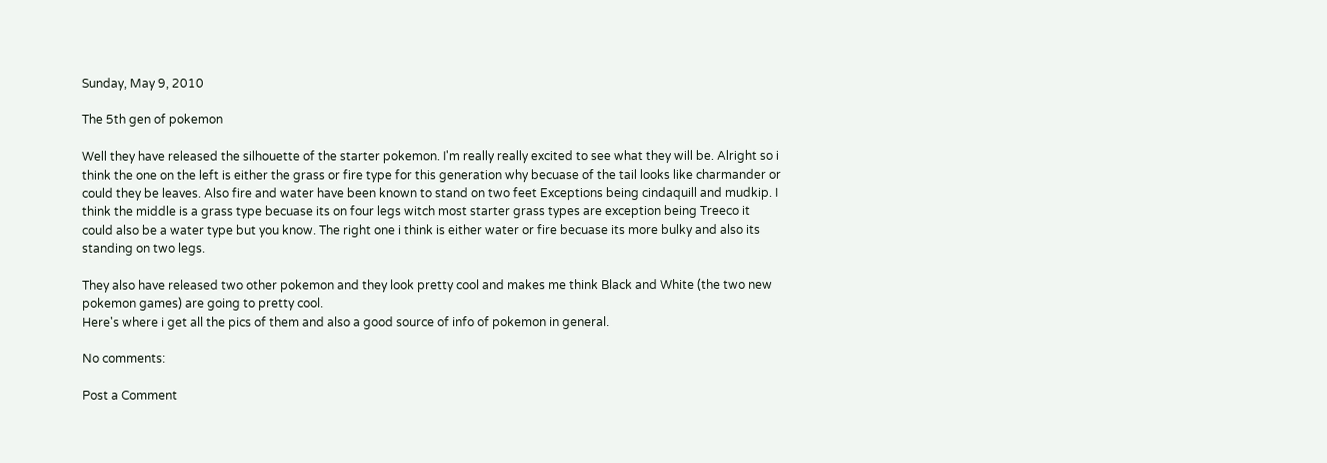Sunday, May 9, 2010

The 5th gen of pokemon

Well they have released the silhouette of the starter pokemon. I'm really really excited to see what they will be. Alright so i think the one on the left is either the grass or fire type for this generation why becuase of the tail looks like charmander or could they be leaves. Also fire and water have been known to stand on two feet Exceptions being cindaquill and mudkip. I think the middle is a grass type becuase its on four legs witch most starter grass types are exception being Treeco it could also be a water type but you know. The right one i think is either water or fire becuase its more bulky and also its standing on two legs.

They also have released two other pokemon and they look pretty cool and makes me think Black and White (the two new pokemon games) are going to pretty cool.
Here's where i get all the pics of them and also a good source of info of pokemon in general.

No comments:

Post a Comment